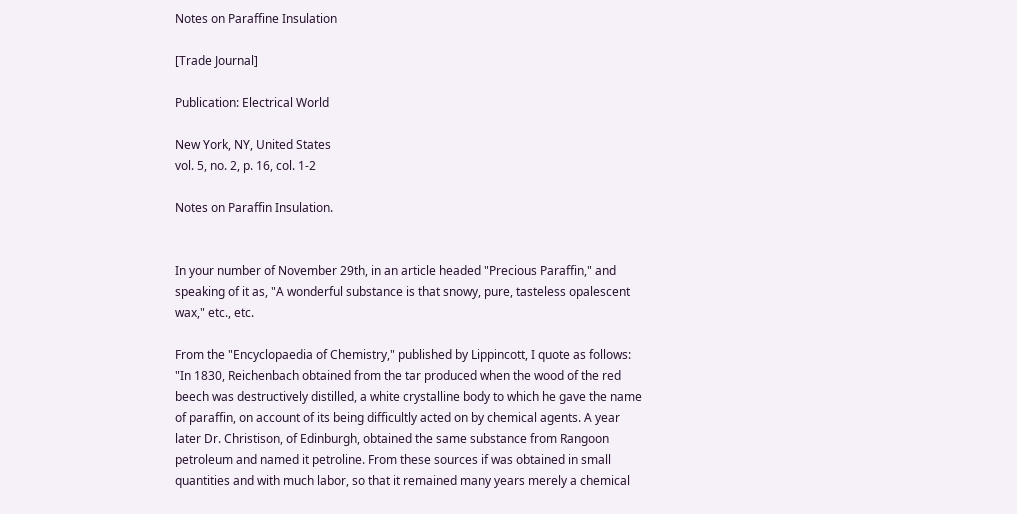Notes on Paraffine Insulation

[Trade Journal]

Publication: Electrical World

New York, NY, United States
vol. 5, no. 2, p. 16, col. 1-2

Notes on Paraffin Insulation.


In your number of November 29th, in an article headed "Precious Paraffin," and speaking of it as, "A wonderful substance is that snowy, pure, tasteless opalescent wax," etc., etc.

From the "Encyclopaedia of Chemistry," published by Lippincott, I quote as follows: "In 1830, Reichenbach obtained from the tar produced when the wood of the red beech was destructively distilled, a white crystalline body to which he gave the name of paraffin, on account of its being difficultly acted on by chemical agents. A year later Dr. Christison, of Edinburgh, obtained the same substance from Rangoon petroleum and named it petroline. From these sources if was obtained in small quantities and with much labor, so that it remained many years merely a chemical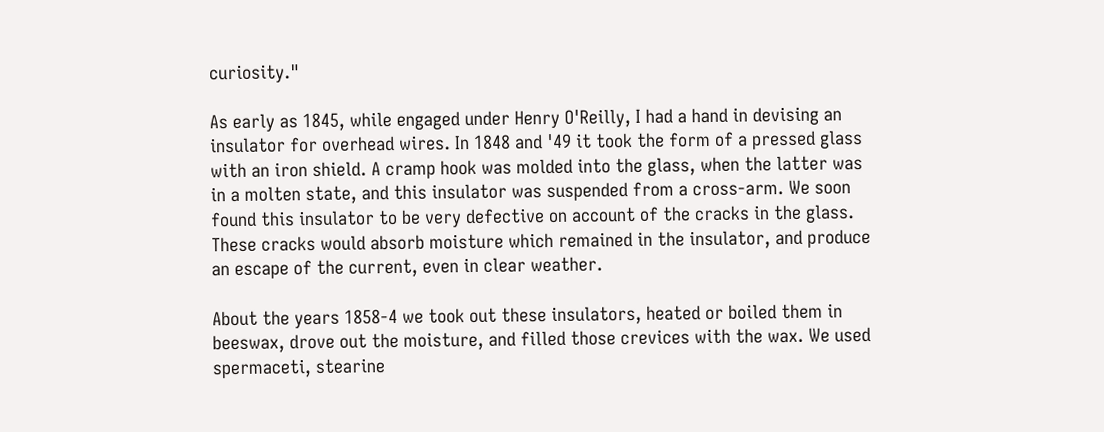curiosity."

As early as 1845, while engaged under Henry O'Reilly, I had a hand in devising an insulator for overhead wires. In 1848 and '49 it took the form of a pressed glass with an iron shield. A cramp hook was molded into the glass, when the latter was in a molten state, and this insulator was suspended from a cross-arm. We soon found this insulator to be very defective on account of the cracks in the glass. These cracks would absorb moisture which remained in the insulator, and produce an escape of the current, even in clear weather.

About the years 1858-4 we took out these insulators, heated or boiled them in beeswax, drove out the moisture, and filled those crevices with the wax. We used spermaceti, stearine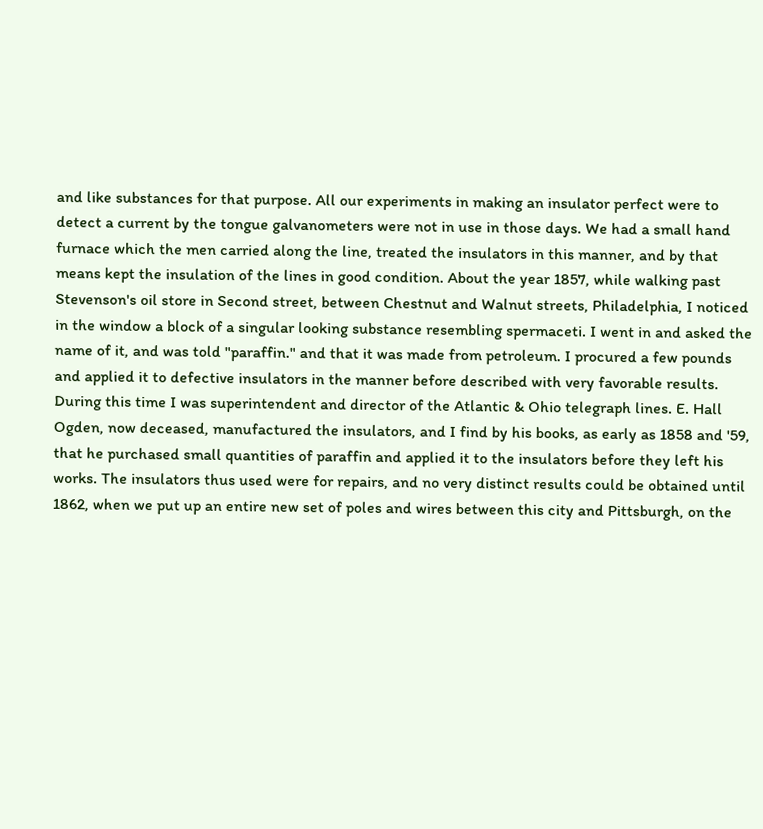and like substances for that purpose. All our experiments in making an insulator perfect were to detect a current by the tongue galvanometers were not in use in those days. We had a small hand furnace which the men carried along the line, treated the insulators in this manner, and by that means kept the insulation of the lines in good condition. About the year 1857, while walking past Stevenson's oil store in Second street, between Chestnut and Walnut streets, Philadelphia, I noticed in the window a block of a singular looking substance resembling spermaceti. I went in and asked the name of it, and was told "paraffin." and that it was made from petroleum. I procured a few pounds and applied it to defective insulators in the manner before described with very favorable results. During this time I was superintendent and director of the Atlantic & Ohio telegraph lines. E. Hall Ogden, now deceased, manufactured the insulators, and I find by his books, as early as 1858 and '59, that he purchased small quantities of paraffin and applied it to the insulators before they left his works. The insulators thus used were for repairs, and no very distinct results could be obtained until 1862, when we put up an entire new set of poles and wires between this city and Pittsburgh, on the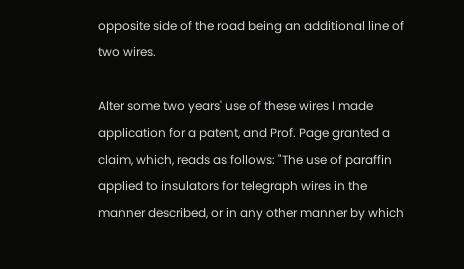opposite side of the road being an additional line of two wires.

Alter some two years' use of these wires I made application for a patent, and Prof. Page granted a claim, which, reads as follows: "The use of paraffin applied to insulators for telegraph wires in the manner described, or in any other manner by which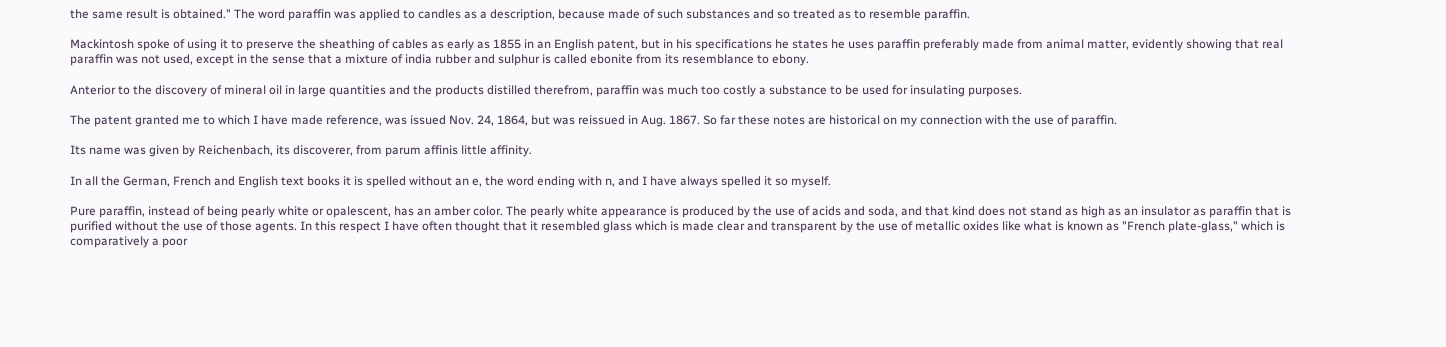the same result is obtained." The word paraffin was applied to candles as a description, because made of such substances and so treated as to resemble paraffin.

Mackintosh spoke of using it to preserve the sheathing of cables as early as 1855 in an English patent, but in his specifications he states he uses paraffin preferably made from animal matter, evidently showing that real paraffin was not used, except in the sense that a mixture of india rubber and sulphur is called ebonite from its resemblance to ebony.

Anterior to the discovery of mineral oil in large quantities and the products distilled therefrom, paraffin was much too costly a substance to be used for insulating purposes.

The patent granted me to which I have made reference, was issued Nov. 24, 1864, but was reissued in Aug. 1867. So far these notes are historical on my connection with the use of paraffin.

Its name was given by Reichenbach, its discoverer, from parum affinis little affinity.

In all the German, French and English text books it is spelled without an e, the word ending with n, and I have always spelled it so myself.

Pure paraffin, instead of being pearly white or opalescent, has an amber color. The pearly white appearance is produced by the use of acids and soda, and that kind does not stand as high as an insulator as paraffin that is purified without the use of those agents. In this respect I have often thought that it resembled glass which is made clear and transparent by the use of metallic oxides like what is known as "French plate-glass," which is comparatively a poor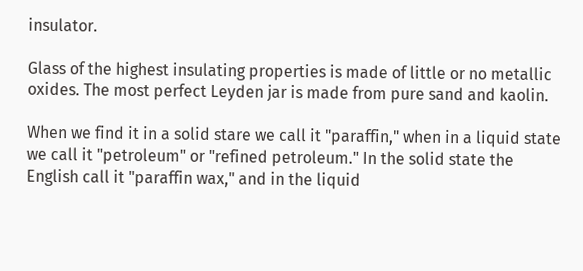insulator.

Glass of the highest insulating properties is made of little or no metallic oxides. The most perfect Leyden jar is made from pure sand and kaolin.

When we find it in a solid stare we call it "paraffin," when in a liquid state we call it "petroleum" or "refined petroleum." In the solid state the English call it "paraffin wax," and in the liquid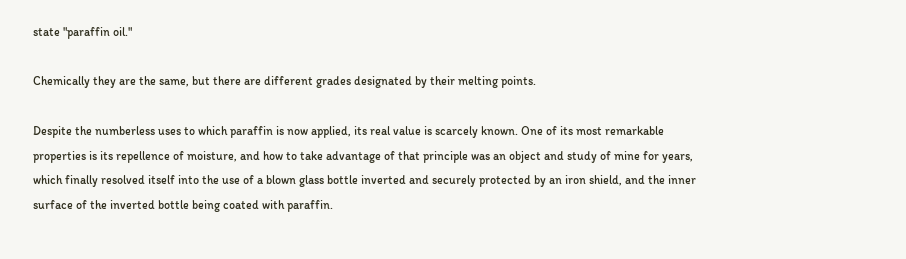state "paraffin oil."

Chemically they are the same, but there are different grades designated by their melting points.

Despite the numberless uses to which paraffin is now applied, its real value is scarcely known. One of its most remarkable properties is its repellence of moisture, and how to take advantage of that principle was an object and study of mine for years, which finally resolved itself into the use of a blown glass bottle inverted and securely protected by an iron shield, and the inner surface of the inverted bottle being coated with paraffin.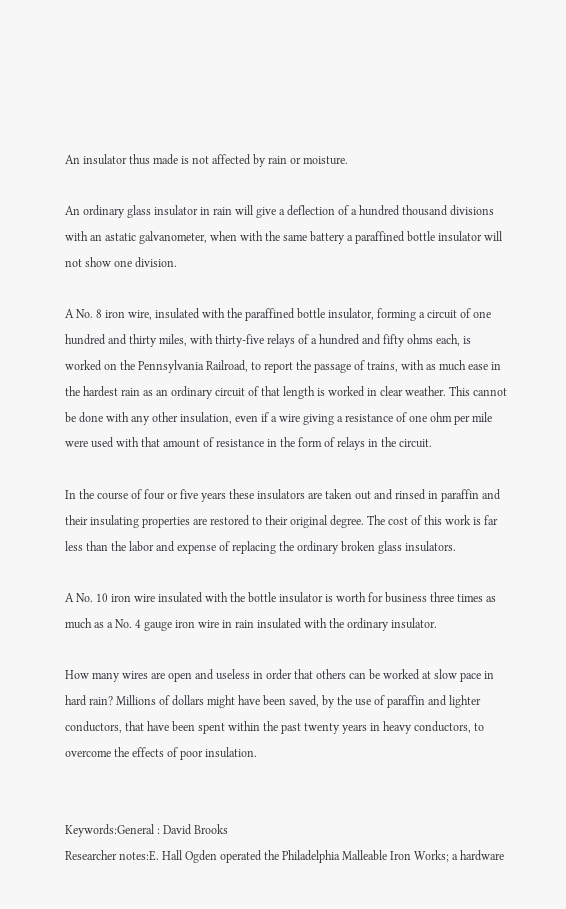An insulator thus made is not affected by rain or moisture.

An ordinary glass insulator in rain will give a deflection of a hundred thousand divisions with an astatic galvanometer, when with the same battery a paraffined bottle insulator will not show one division.

A No. 8 iron wire, insulated with the paraffined bottle insulator, forming a circuit of one hundred and thirty miles, with thirty-five relays of a hundred and fifty ohms each, is worked on the Pennsylvania Railroad, to report the passage of trains, with as much ease in the hardest rain as an ordinary circuit of that length is worked in clear weather. This cannot be done with any other insulation, even if a wire giving a resistance of one ohm per mile were used with that amount of resistance in the form of relays in the circuit.

In the course of four or five years these insulators are taken out and rinsed in paraffin and their insulating properties are restored to their original degree. The cost of this work is far less than the labor and expense of replacing the ordinary broken glass insulators.

A No. 10 iron wire insulated with the bottle insulator is worth for business three times as much as a No. 4 gauge iron wire in rain insulated with the ordinary insulator.

How many wires are open and useless in order that others can be worked at slow pace in hard rain? Millions of dollars might have been saved, by the use of paraffin and lighter conductors, that have been spent within the past twenty years in heavy conductors, to overcome the effects of poor insulation.


Keywords:General : David Brooks
Researcher notes:E. Hall Ogden operated the Philadelphia Malleable Iron Works; a hardware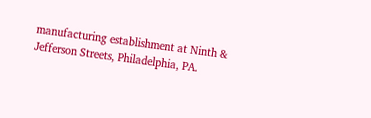manufacturing establishment at Ninth & Jefferson Streets, Philadelphia, PA.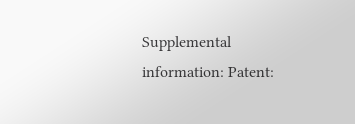Supplemental information: Patent: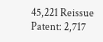45,221 Reissue Patent: 2,717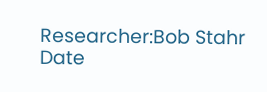Researcher:Bob Stahr
Date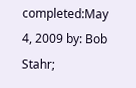completed:May 4, 2009 by: Bob Stahr;